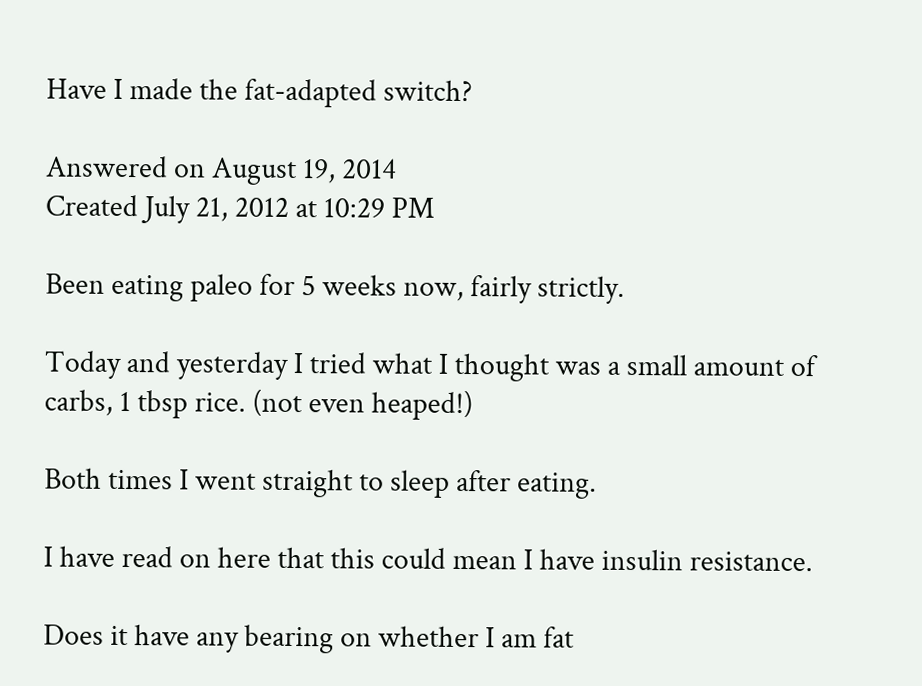Have I made the fat-adapted switch?

Answered on August 19, 2014
Created July 21, 2012 at 10:29 PM

Been eating paleo for 5 weeks now, fairly strictly.

Today and yesterday I tried what I thought was a small amount of carbs, 1 tbsp rice. (not even heaped!)

Both times I went straight to sleep after eating.

I have read on here that this could mean I have insulin resistance.

Does it have any bearing on whether I am fat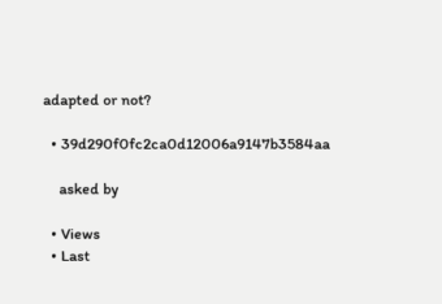adapted or not?

  • 39d290f0fc2ca0d12006a9147b3584aa

    asked by

  • Views
  • Last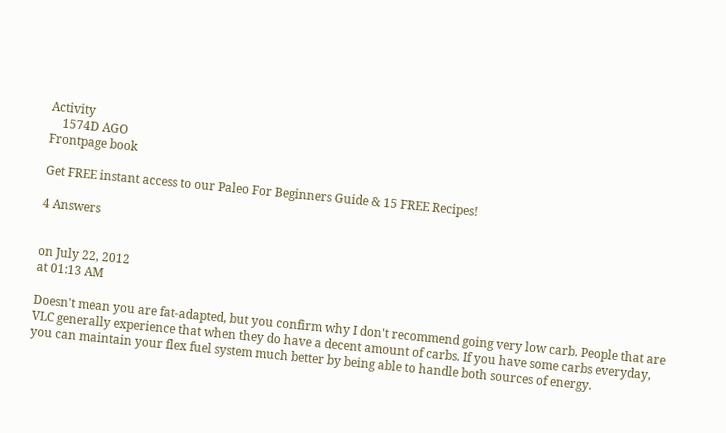Activity
    1574D AGO
Frontpage book

Get FREE instant access to our Paleo For Beginners Guide & 15 FREE Recipes!

4 Answers


on July 22, 2012
at 01:13 AM

Doesn't mean you are fat-adapted, but you confirm why I don't recommend going very low carb. People that are VLC generally experience that when they do have a decent amount of carbs. If you have some carbs everyday, you can maintain your flex fuel system much better by being able to handle both sources of energy.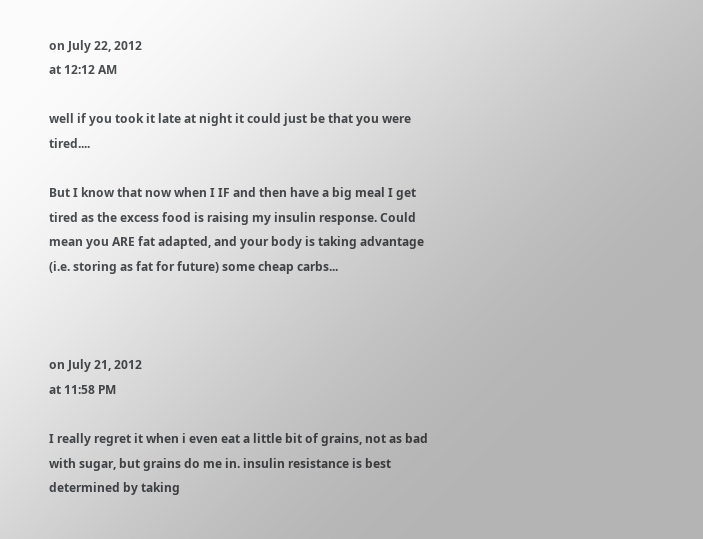on July 22, 2012
at 12:12 AM

well if you took it late at night it could just be that you were tired....

But I know that now when I IF and then have a big meal I get tired as the excess food is raising my insulin response. Could mean you ARE fat adapted, and your body is taking advantage (i.e. storing as fat for future) some cheap carbs...



on July 21, 2012
at 11:58 PM

I really regret it when i even eat a little bit of grains, not as bad with sugar, but grains do me in. insulin resistance is best determined by taking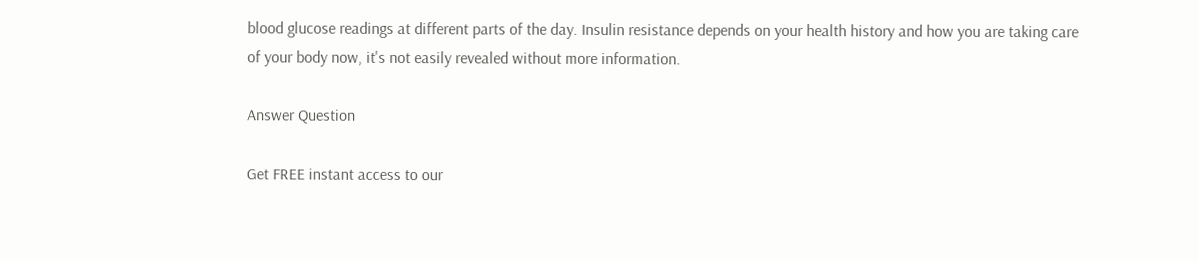blood glucose readings at different parts of the day. Insulin resistance depends on your health history and how you are taking care of your body now, it's not easily revealed without more information.

Answer Question

Get FREE instant access to our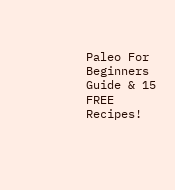Paleo For Beginners Guide & 15 FREE Recipes!